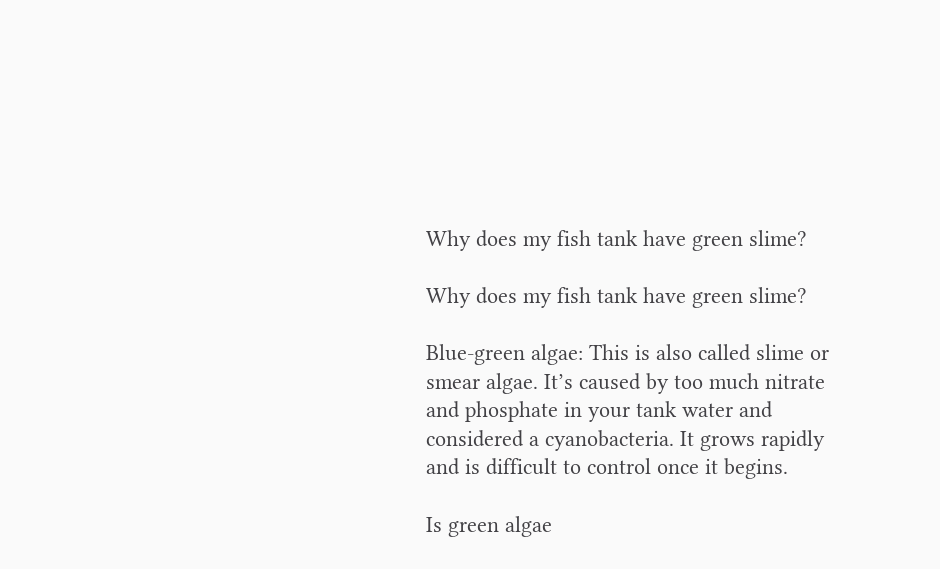Why does my fish tank have green slime?

Why does my fish tank have green slime?

Blue-green algae: This is also called slime or smear algae. It’s caused by too much nitrate and phosphate in your tank water and considered a cyanobacteria. It grows rapidly and is difficult to control once it begins.

Is green algae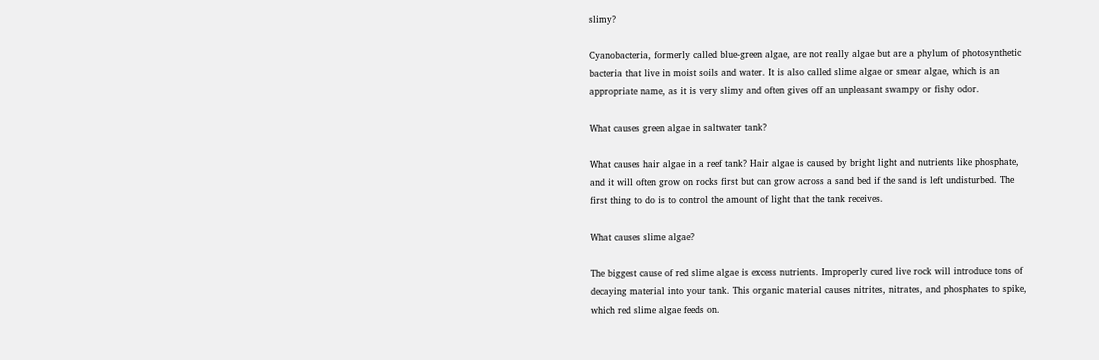slimy?

Cyanobacteria, formerly called blue-green algae, are not really algae but are a phylum of photosynthetic bacteria that live in moist soils and water. It is also called slime algae or smear algae, which is an appropriate name, as it is very slimy and often gives off an unpleasant swampy or fishy odor.

What causes green algae in saltwater tank?

What causes hair algae in a reef tank? Hair algae is caused by bright light and nutrients like phosphate, and it will often grow on rocks first but can grow across a sand bed if the sand is left undisturbed. The first thing to do is to control the amount of light that the tank receives.

What causes slime algae?

The biggest cause of red slime algae is excess nutrients. Improperly cured live rock will introduce tons of decaying material into your tank. This organic material causes nitrites, nitrates, and phosphates to spike, which red slime algae feeds on.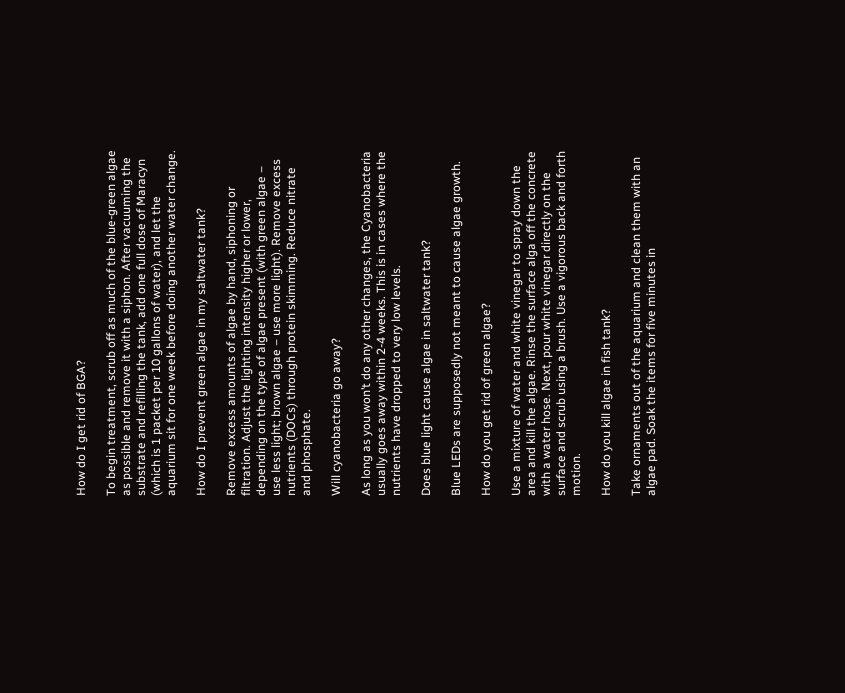How do I get rid of BGA?

To begin treatment, scrub off as much of the blue-green algae as possible and remove it with a siphon. After vacuuming the substrate and refilling the tank, add one full dose of Maracyn (which is 1 packet per 10 gallons of water), and let the aquarium sit for one week before doing another water change.

How do I prevent green algae in my saltwater tank?

Remove excess amounts of algae by hand, siphoning or filtration. Adjust the lighting intensity higher or lower, depending on the type of algae present (with green algae – use less light; brown algae – use more light). Remove excess nutrients (DOCs) through protein skimming. Reduce nitrate and phosphate.

Will cyanobacteria go away?

As long as you won’t do any other changes, the Cyanobacteria usually goes away within 2-4 weeks. This is in cases where the nutrients have dropped to very low levels.

Does blue light cause algae in saltwater tank?

Blue LEDs are supposedly not meant to cause algae growth.

How do you get rid of green algae?

Use a mixture of water and white vinegar to spray down the area and kill the algae. Rinse the surface alga off the concrete with a water hose. Next, pour white vinegar directly on the surface and scrub using a brush. Use a vigorous back and forth motion.

How do you kill algae in fish tank?

Take ornaments out of the aquarium and clean them with an algae pad. Soak the items for five minutes in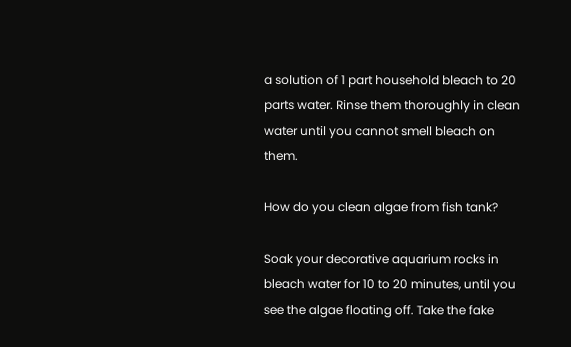a solution of 1 part household bleach to 20 parts water. Rinse them thoroughly in clean water until you cannot smell bleach on them.

How do you clean algae from fish tank?

Soak your decorative aquarium rocks in bleach water for 10 to 20 minutes, until you see the algae floating off. Take the fake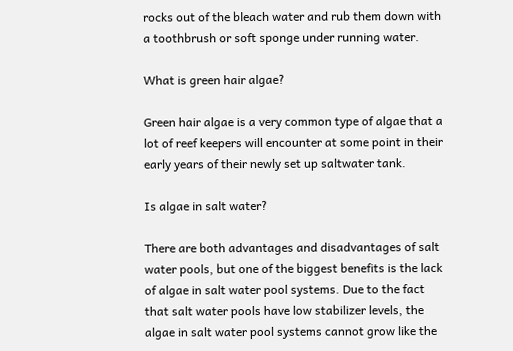rocks out of the bleach water and rub them down with a toothbrush or soft sponge under running water.

What is green hair algae?

Green hair algae is a very common type of algae that a lot of reef keepers will encounter at some point in their early years of their newly set up saltwater tank.

Is algae in salt water?

There are both advantages and disadvantages of salt water pools, but one of the biggest benefits is the lack of algae in salt water pool systems. Due to the fact that salt water pools have low stabilizer levels, the algae in salt water pool systems cannot grow like the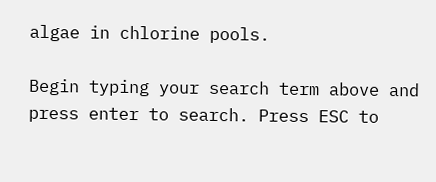algae in chlorine pools.

Begin typing your search term above and press enter to search. Press ESC to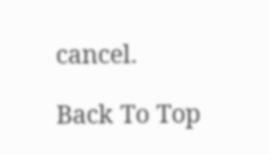cancel.

Back To Top